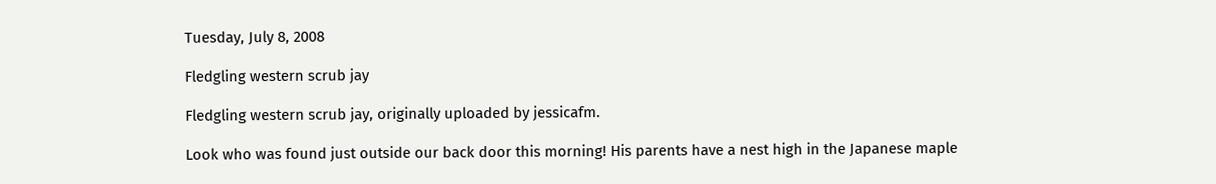Tuesday, July 8, 2008

Fledgling western scrub jay

Fledgling western scrub jay, originally uploaded by jessicafm.

Look who was found just outside our back door this morning! His parents have a nest high in the Japanese maple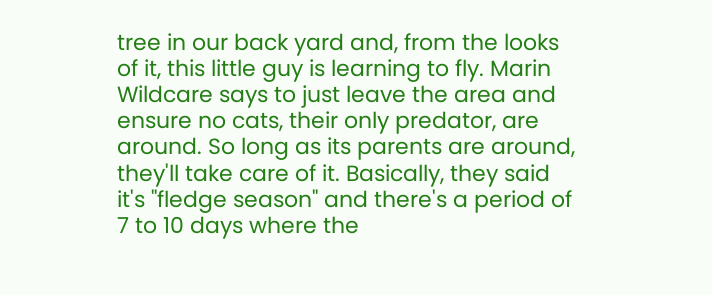tree in our back yard and, from the looks of it, this little guy is learning to fly. Marin Wildcare says to just leave the area and ensure no cats, their only predator, are around. So long as its parents are around, they'll take care of it. Basically, they said it's "fledge season" and there's a period of 7 to 10 days where the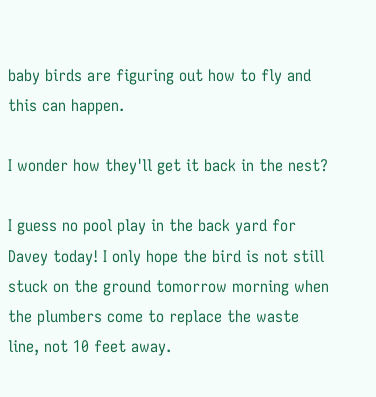baby birds are figuring out how to fly and this can happen.

I wonder how they'll get it back in the nest?

I guess no pool play in the back yard for Davey today! I only hope the bird is not still stuck on the ground tomorrow morning when the plumbers come to replace the waste line, not 10 feet away.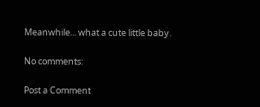Meanwhile... what a cute little baby.

No comments:

Post a Comment